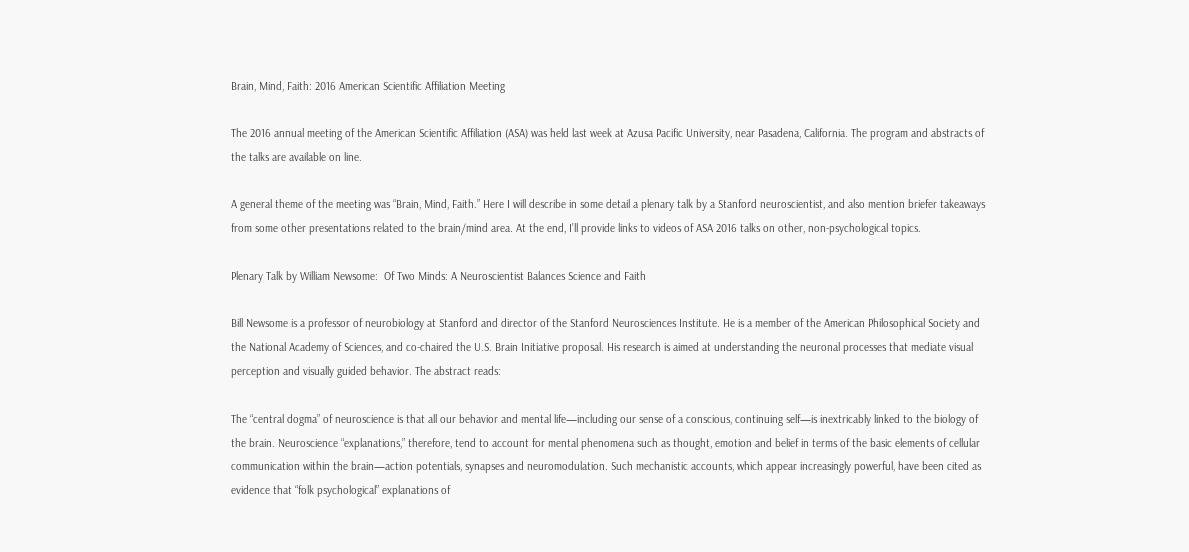Brain, Mind, Faith: 2016 American Scientific Affiliation Meeting

The 2016 annual meeting of the American Scientific Affiliation (ASA) was held last week at Azusa Pacific University, near Pasadena, California. The program and abstracts of the talks are available on line.

A general theme of the meeting was “Brain, Mind, Faith.” Here I will describe in some detail a plenary talk by a Stanford neuroscientist, and also mention briefer takeaways from some other presentations related to the brain/mind area. At the end, I’ll provide links to videos of ASA 2016 talks on other, non-psychological topics.

Plenary Talk by William Newsome:  Of Two Minds: A Neuroscientist Balances Science and Faith

Bill Newsome is a professor of neurobiology at Stanford and director of the Stanford Neurosciences Institute. He is a member of the American Philosophical Society and the National Academy of Sciences, and co-chaired the U.S. Brain Initiative proposal. His research is aimed at understanding the neuronal processes that mediate visual perception and visually guided behavior. The abstract reads:

The “central dogma” of neuroscience is that all our behavior and mental life—including our sense of a conscious, continuing self—is inextricably linked to the biology of the brain. Neuroscience “explanations,” therefore, tend to account for mental phenomena such as thought, emotion and belief in terms of the basic elements of cellular communication within the brain—action potentials, synapses and neuromodulation. Such mechanistic accounts, which appear increasingly powerful, have been cited as evidence that “folk psychological” explanations of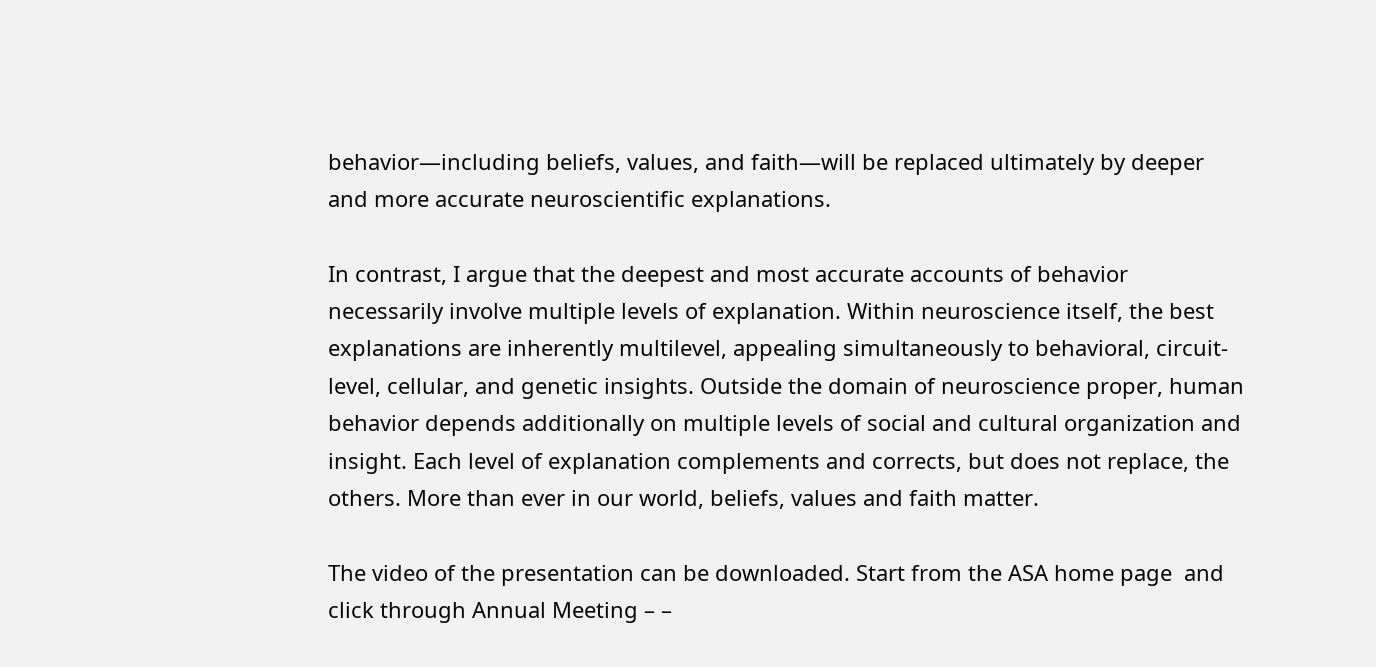behavior—including beliefs, values, and faith—will be replaced ultimately by deeper and more accurate neuroscientific explanations.

In contrast, I argue that the deepest and most accurate accounts of behavior necessarily involve multiple levels of explanation. Within neuroscience itself, the best explanations are inherently multilevel, appealing simultaneously to behavioral, circuit-level, cellular, and genetic insights. Outside the domain of neuroscience proper, human behavior depends additionally on multiple levels of social and cultural organization and insight. Each level of explanation complements and corrects, but does not replace, the others. More than ever in our world, beliefs, values and faith matter.

The video of the presentation can be downloaded. Start from the ASA home page  and click through Annual Meeting – –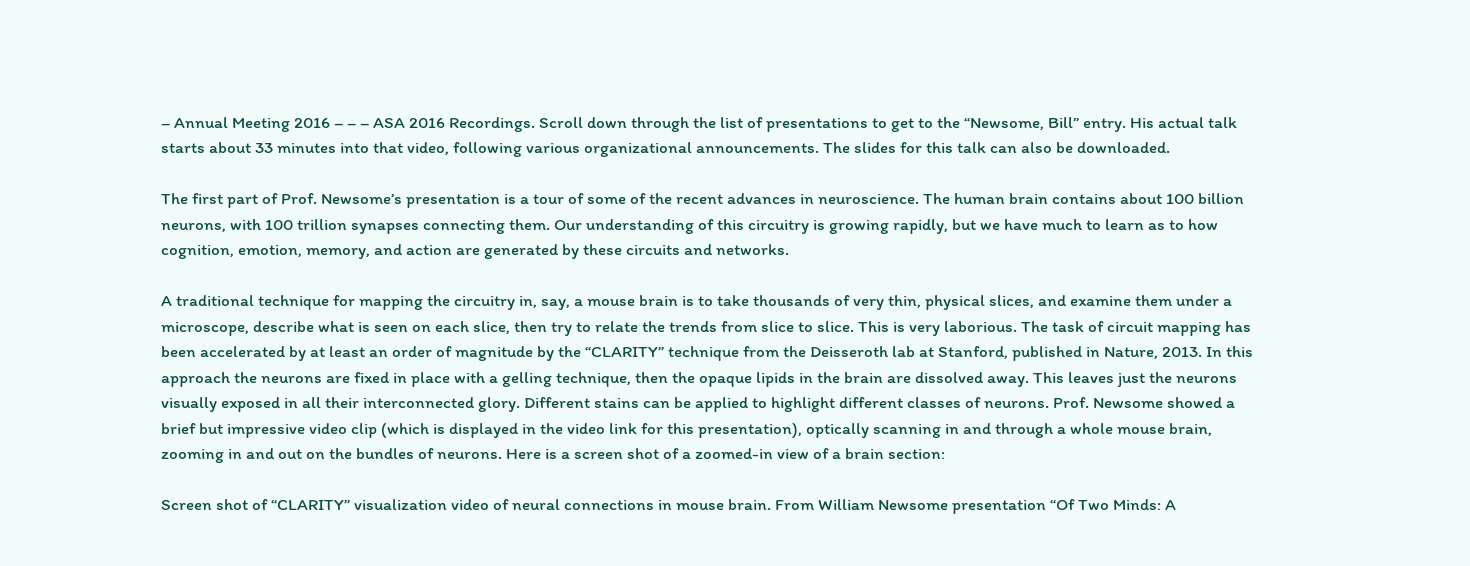– Annual Meeting 2016 – – – ASA 2016 Recordings. Scroll down through the list of presentations to get to the “Newsome, Bill” entry. His actual talk starts about 33 minutes into that video, following various organizational announcements. The slides for this talk can also be downloaded.

The first part of Prof. Newsome’s presentation is a tour of some of the recent advances in neuroscience. The human brain contains about 100 billion neurons, with 100 trillion synapses connecting them. Our understanding of this circuitry is growing rapidly, but we have much to learn as to how cognition, emotion, memory, and action are generated by these circuits and networks.

A traditional technique for mapping the circuitry in, say, a mouse brain is to take thousands of very thin, physical slices, and examine them under a microscope, describe what is seen on each slice, then try to relate the trends from slice to slice. This is very laborious. The task of circuit mapping has been accelerated by at least an order of magnitude by the “CLARITY” technique from the Deisseroth lab at Stanford, published in Nature, 2013. In this approach the neurons are fixed in place with a gelling technique, then the opaque lipids in the brain are dissolved away. This leaves just the neurons visually exposed in all their interconnected glory. Different stains can be applied to highlight different classes of neurons. Prof. Newsome showed a brief but impressive video clip (which is displayed in the video link for this presentation), optically scanning in and through a whole mouse brain, zooming in and out on the bundles of neurons. Here is a screen shot of a zoomed-in view of a brain section:

Screen shot of “CLARITY” visualization video of neural connections in mouse brain. From William Newsome presentation “Of Two Minds: A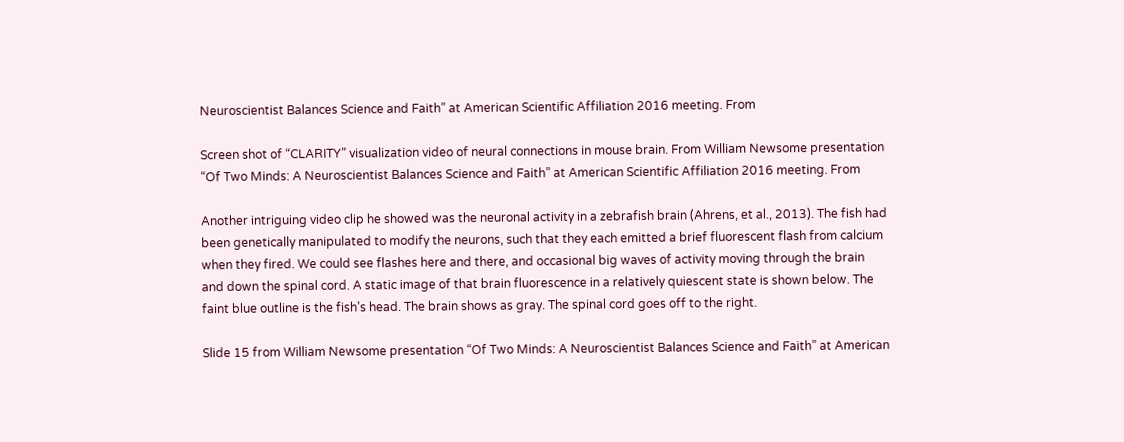Neuroscientist Balances Science and Faith” at American Scientific Affiliation 2016 meeting. From

Screen shot of “CLARITY” visualization video of neural connections in mouse brain. From William Newsome presentation “Of Two Minds: A Neuroscientist Balances Science and Faith” at American Scientific Affiliation 2016 meeting. From

Another intriguing video clip he showed was the neuronal activity in a zebrafish brain (Ahrens, et al., 2013). The fish had been genetically manipulated to modify the neurons, such that they each emitted a brief fluorescent flash from calcium when they fired. We could see flashes here and there, and occasional big waves of activity moving through the brain and down the spinal cord. A static image of that brain fluorescence in a relatively quiescent state is shown below. The faint blue outline is the fish’s head. The brain shows as gray. The spinal cord goes off to the right.

Slide 15 from William Newsome presentation “Of Two Minds: A Neuroscientist Balances Science and Faith” at American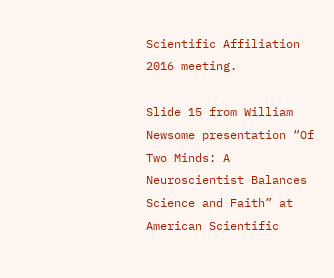Scientific Affiliation 2016 meeting.

Slide 15 from William Newsome presentation “Of Two Minds: A Neuroscientist Balances Science and Faith” at American Scientific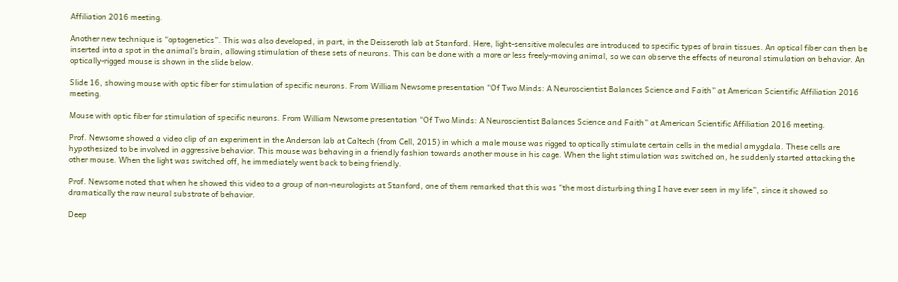Affiliation 2016 meeting.

Another new technique is “optogenetics”. This was also developed, in part, in the Deisseroth lab at Stanford. Here, light-sensitive molecules are introduced to specific types of brain tissues. An optical fiber can then be inserted into a spot in the animal’s brain, allowing stimulation of these sets of neurons. This can be done with a more or less freely-moving animal, so we can observe the effects of neuronal stimulation on behavior. An optically-rigged mouse is shown in the slide below.

Slide 16, showing mouse with optic fiber for stimulation of specific neurons. From William Newsome presentation “Of Two Minds: A Neuroscientist Balances Science and Faith” at American Scientific Affiliation 2016 meeting.

Mouse with optic fiber for stimulation of specific neurons. From William Newsome presentation “Of Two Minds: A Neuroscientist Balances Science and Faith” at American Scientific Affiliation 2016 meeting.

Prof. Newsome showed a video clip of an experiment in the Anderson lab at Caltech (from Cell, 2015) in which a male mouse was rigged to optically stimulate certain cells in the medial amygdala. These cells are hypothesized to be involved in aggressive behavior. This mouse was behaving in a friendly fashion towards another mouse in his cage. When the light stimulation was switched on, he suddenly started attacking the other mouse. When the light was switched off, he immediately went back to being friendly.

Prof. Newsome noted that when he showed this video to a group of non-neurologists at Stanford, one of them remarked that this was “the most disturbing thing I have ever seen in my life”, since it showed so dramatically the raw neural substrate of behavior.

Deep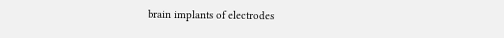brain implants of electrodes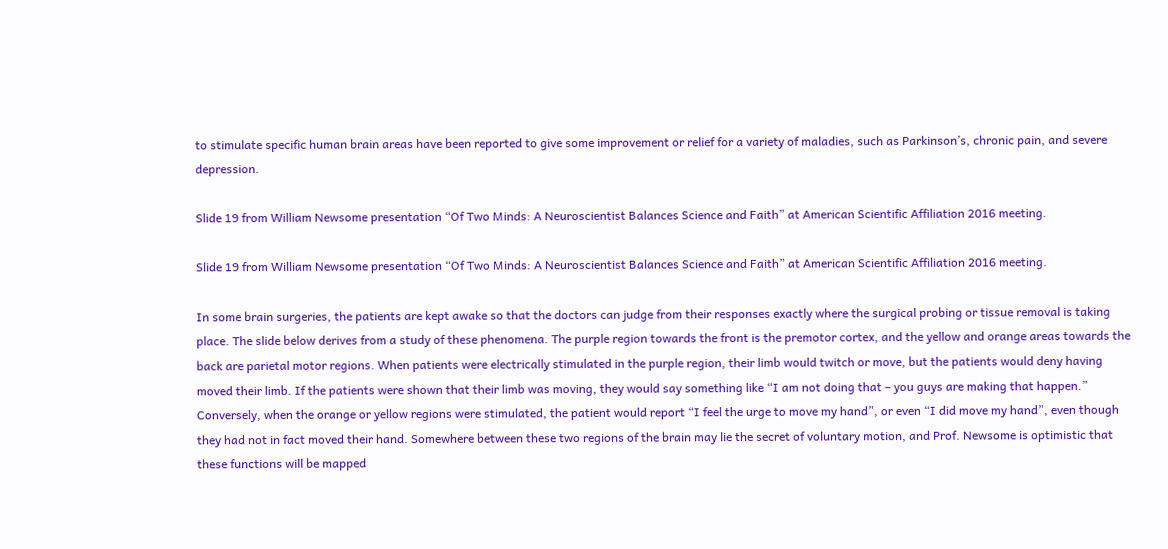to stimulate specific human brain areas have been reported to give some improvement or relief for a variety of maladies, such as Parkinson’s, chronic pain, and severe depression.

Slide 19 from William Newsome presentation “Of Two Minds: A Neuroscientist Balances Science and Faith” at American Scientific Affiliation 2016 meeting.

Slide 19 from William Newsome presentation “Of Two Minds: A Neuroscientist Balances Science and Faith” at American Scientific Affiliation 2016 meeting.

In some brain surgeries, the patients are kept awake so that the doctors can judge from their responses exactly where the surgical probing or tissue removal is taking place. The slide below derives from a study of these phenomena. The purple region towards the front is the premotor cortex, and the yellow and orange areas towards the back are parietal motor regions. When patients were electrically stimulated in the purple region, their limb would twitch or move, but the patients would deny having moved their limb. If the patients were shown that their limb was moving, they would say something like “I am not doing that – you guys are making that happen.” Conversely, when the orange or yellow regions were stimulated, the patient would report “I feel the urge to move my hand”, or even “I did move my hand”, even though they had not in fact moved their hand. Somewhere between these two regions of the brain may lie the secret of voluntary motion, and Prof. Newsome is optimistic that these functions will be mapped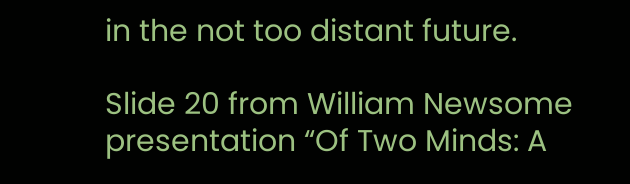in the not too distant future.

Slide 20 from William Newsome presentation “Of Two Minds: A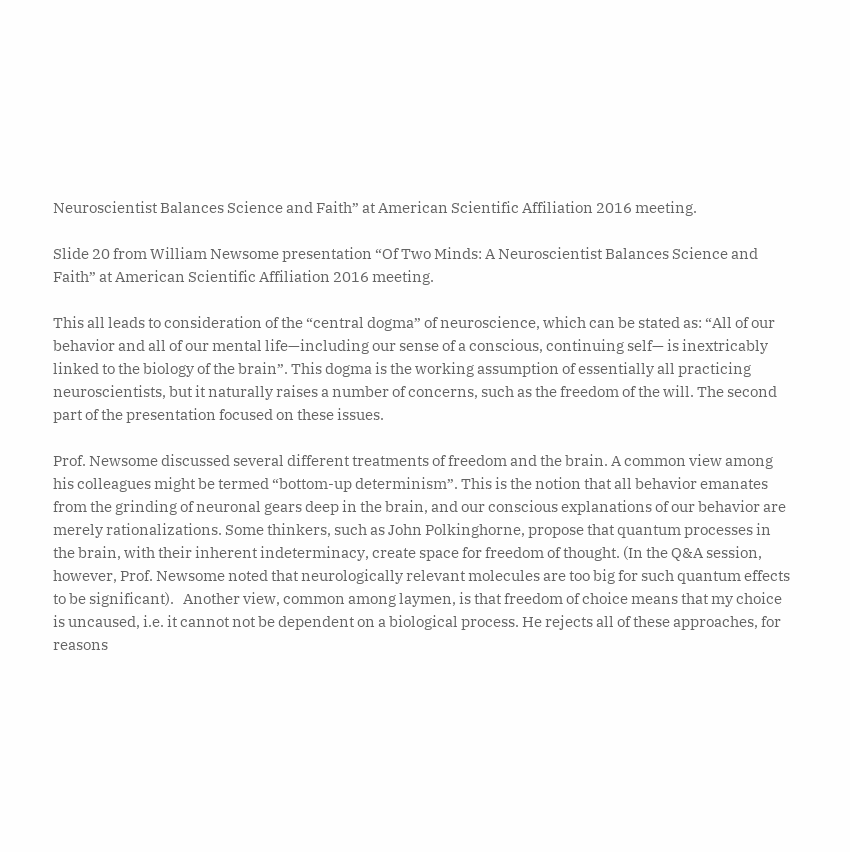Neuroscientist Balances Science and Faith” at American Scientific Affiliation 2016 meeting.

Slide 20 from William Newsome presentation “Of Two Minds: A Neuroscientist Balances Science and Faith” at American Scientific Affiliation 2016 meeting.

This all leads to consideration of the “central dogma” of neuroscience, which can be stated as: “All of our behavior and all of our mental life—including our sense of a conscious, continuing self— is inextricably linked to the biology of the brain”. This dogma is the working assumption of essentially all practicing neuroscientists, but it naturally raises a number of concerns, such as the freedom of the will. The second part of the presentation focused on these issues.

Prof. Newsome discussed several different treatments of freedom and the brain. A common view among his colleagues might be termed “bottom-up determinism”. This is the notion that all behavior emanates from the grinding of neuronal gears deep in the brain, and our conscious explanations of our behavior are merely rationalizations. Some thinkers, such as John Polkinghorne, propose that quantum processes in the brain, with their inherent indeterminacy, create space for freedom of thought. (In the Q&A session, however, Prof. Newsome noted that neurologically relevant molecules are too big for such quantum effects to be significant).   Another view, common among laymen, is that freedom of choice means that my choice is uncaused, i.e. it cannot not be dependent on a biological process. He rejects all of these approaches, for reasons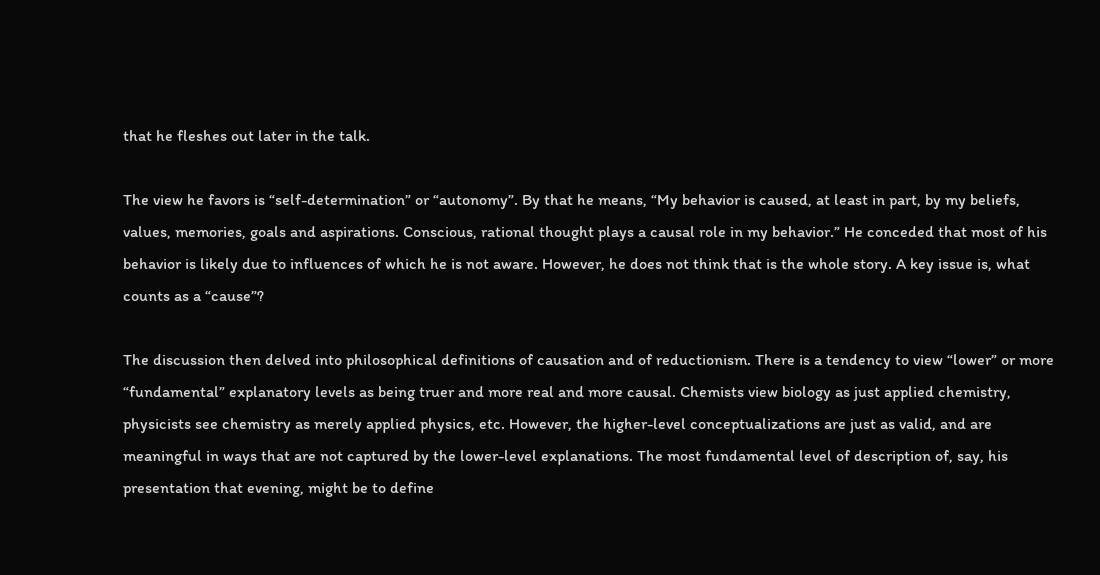that he fleshes out later in the talk.

The view he favors is “self-determination” or “autonomy”. By that he means, “My behavior is caused, at least in part, by my beliefs, values, memories, goals and aspirations. Conscious, rational thought plays a causal role in my behavior.” He conceded that most of his behavior is likely due to influences of which he is not aware. However, he does not think that is the whole story. A key issue is, what counts as a “cause”?

The discussion then delved into philosophical definitions of causation and of reductionism. There is a tendency to view “lower” or more “fundamental” explanatory levels as being truer and more real and more causal. Chemists view biology as just applied chemistry, physicists see chemistry as merely applied physics, etc. However, the higher-level conceptualizations are just as valid, and are meaningful in ways that are not captured by the lower-level explanations. The most fundamental level of description of, say, his presentation that evening, might be to define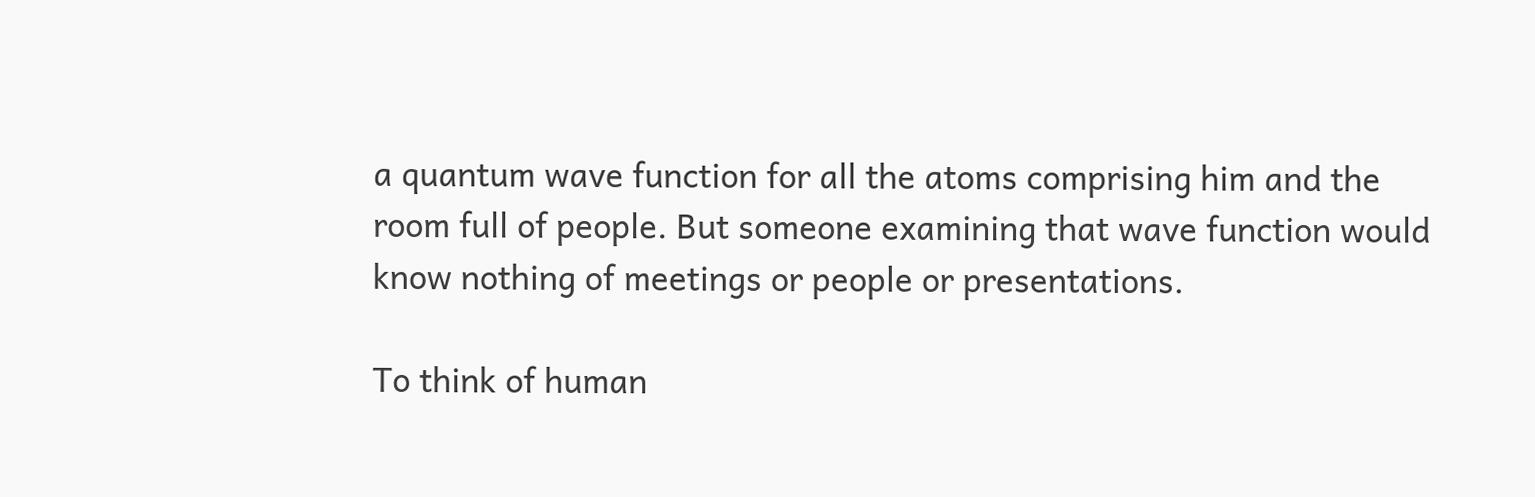a quantum wave function for all the atoms comprising him and the room full of people. But someone examining that wave function would know nothing of meetings or people or presentations.

To think of human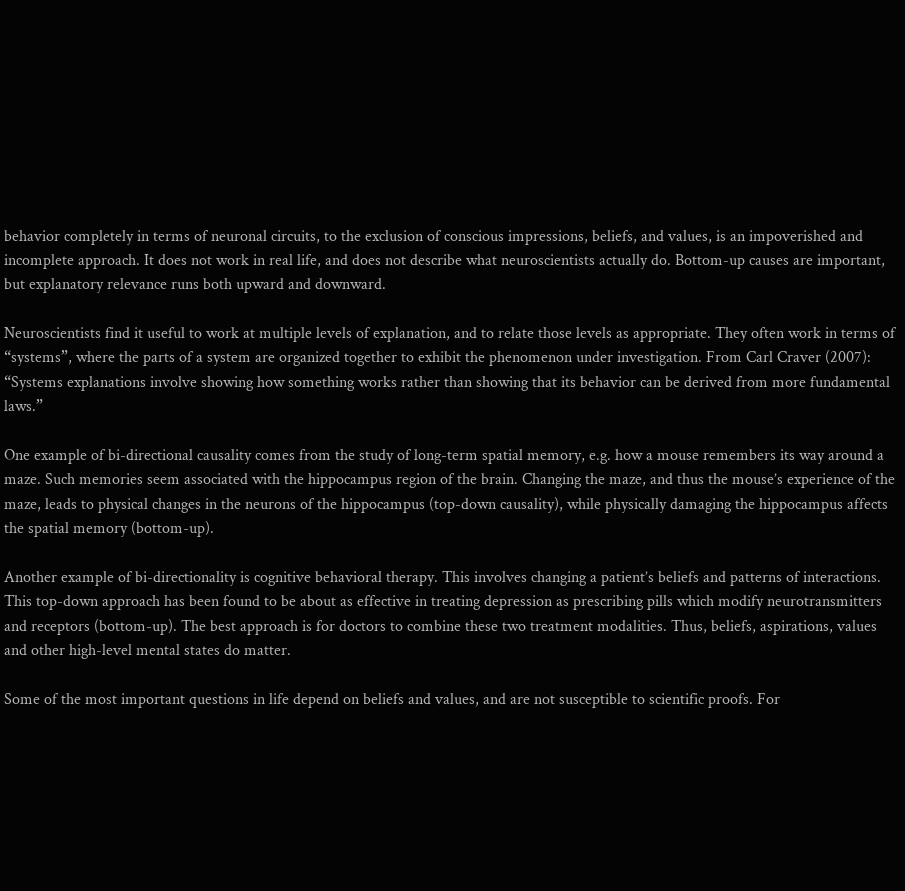behavior completely in terms of neuronal circuits, to the exclusion of conscious impressions, beliefs, and values, is an impoverished and incomplete approach. It does not work in real life, and does not describe what neuroscientists actually do. Bottom-up causes are important, but explanatory relevance runs both upward and downward.

Neuroscientists find it useful to work at multiple levels of explanation, and to relate those levels as appropriate. They often work in terms of “systems”, where the parts of a system are organized together to exhibit the phenomenon under investigation. From Carl Craver (2007): “Systems explanations involve showing how something works rather than showing that its behavior can be derived from more fundamental laws.”

One example of bi-directional causality comes from the study of long-term spatial memory, e.g. how a mouse remembers its way around a maze. Such memories seem associated with the hippocampus region of the brain. Changing the maze, and thus the mouse’s experience of the maze, leads to physical changes in the neurons of the hippocampus (top-down causality), while physically damaging the hippocampus affects the spatial memory (bottom-up).

Another example of bi-directionality is cognitive behavioral therapy. This involves changing a patient’s beliefs and patterns of interactions. This top-down approach has been found to be about as effective in treating depression as prescribing pills which modify neurotransmitters and receptors (bottom-up). The best approach is for doctors to combine these two treatment modalities. Thus, beliefs, aspirations, values and other high-level mental states do matter.

Some of the most important questions in life depend on beliefs and values, and are not susceptible to scientific proofs. For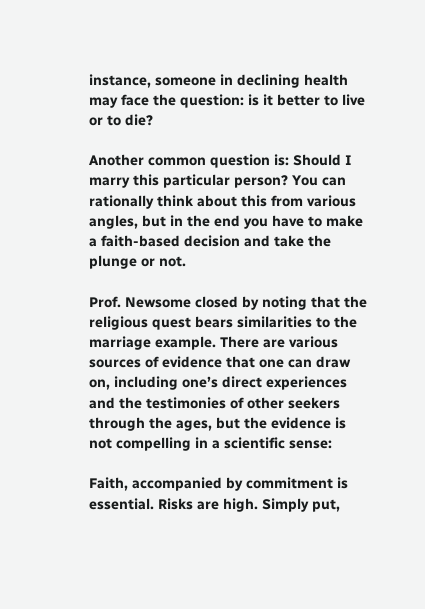instance, someone in declining health may face the question: is it better to live or to die?

Another common question is: Should I marry this particular person? You can rationally think about this from various angles, but in the end you have to make a faith-based decision and take the plunge or not.

Prof. Newsome closed by noting that the religious quest bears similarities to the marriage example. There are various sources of evidence that one can draw on, including one’s direct experiences and the testimonies of other seekers through the ages, but the evidence is not compelling in a scientific sense:

Faith, accompanied by commitment is essential. Risks are high. Simply put,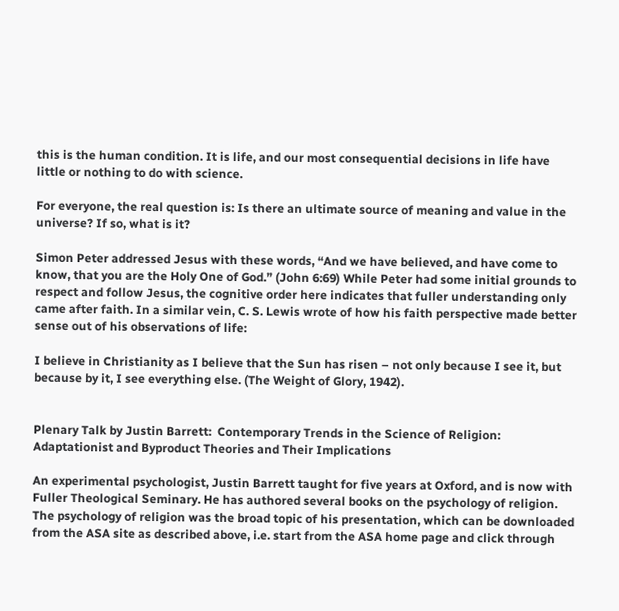this is the human condition. It is life, and our most consequential decisions in life have little or nothing to do with science.

For everyone, the real question is: Is there an ultimate source of meaning and value in the universe? If so, what is it?

Simon Peter addressed Jesus with these words, “And we have believed, and have come to know, that you are the Holy One of God.” (John 6:69) While Peter had some initial grounds to respect and follow Jesus, the cognitive order here indicates that fuller understanding only came after faith. In a similar vein, C. S. Lewis wrote of how his faith perspective made better sense out of his observations of life:

I believe in Christianity as I believe that the Sun has risen – not only because I see it, but because by it, I see everything else. (The Weight of Glory, 1942).


Plenary Talk by Justin Barrett:  Contemporary Trends in the Science of Religion: Adaptationist and Byproduct Theories and Their Implications

An experimental psychologist, Justin Barrett taught for five years at Oxford, and is now with Fuller Theological Seminary. He has authored several books on the psychology of religion. The psychology of religion was the broad topic of his presentation, which can be downloaded from the ASA site as described above, i.e. start from the ASA home page and click through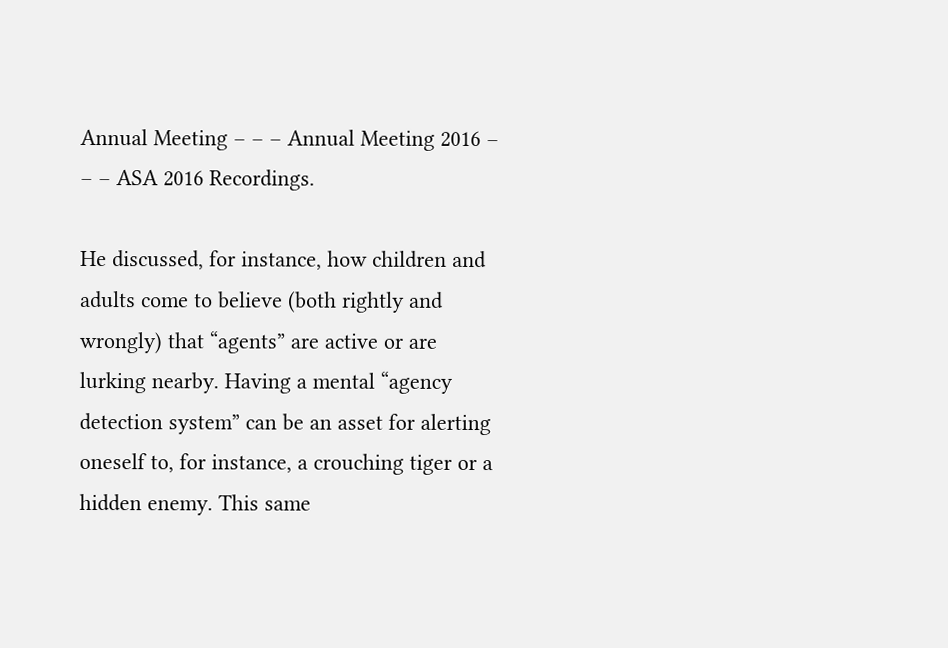Annual Meeting – – – Annual Meeting 2016 – – – ASA 2016 Recordings.

He discussed, for instance, how children and adults come to believe (both rightly and wrongly) that “agents” are active or are lurking nearby. Having a mental “agency detection system” can be an asset for alerting oneself to, for instance, a crouching tiger or a hidden enemy. This same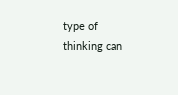type of thinking can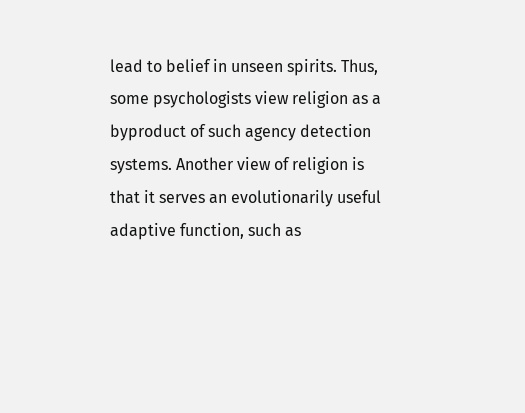lead to belief in unseen spirits. Thus, some psychologists view religion as a byproduct of such agency detection systems. Another view of religion is that it serves an evolutionarily useful adaptive function, such as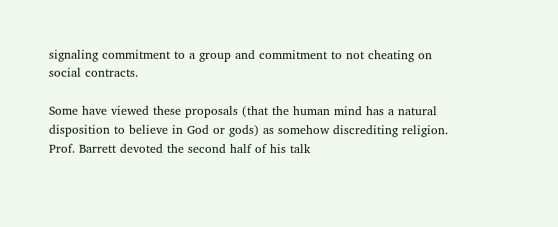signaling commitment to a group and commitment to not cheating on social contracts.

Some have viewed these proposals (that the human mind has a natural disposition to believe in God or gods) as somehow discrediting religion. Prof. Barrett devoted the second half of his talk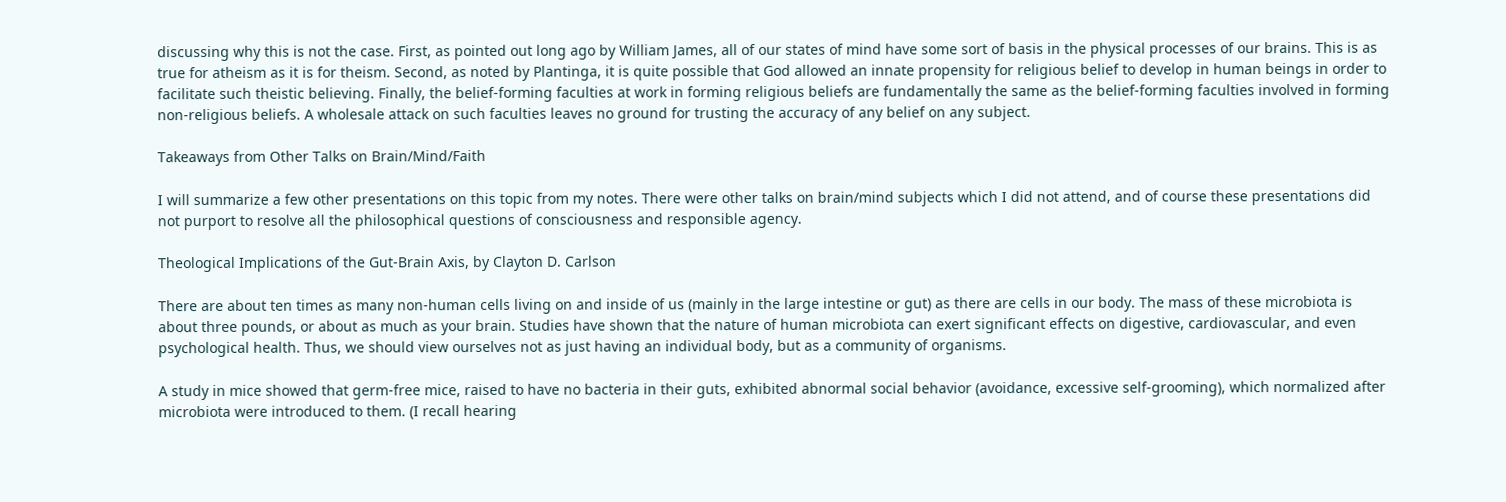discussing why this is not the case. First, as pointed out long ago by William James, all of our states of mind have some sort of basis in the physical processes of our brains. This is as true for atheism as it is for theism. Second, as noted by Plantinga, it is quite possible that God allowed an innate propensity for religious belief to develop in human beings in order to facilitate such theistic believing. Finally, the belief-forming faculties at work in forming religious beliefs are fundamentally the same as the belief-forming faculties involved in forming non-religious beliefs. A wholesale attack on such faculties leaves no ground for trusting the accuracy of any belief on any subject.

Takeaways from Other Talks on Brain/Mind/Faith

I will summarize a few other presentations on this topic from my notes. There were other talks on brain/mind subjects which I did not attend, and of course these presentations did not purport to resolve all the philosophical questions of consciousness and responsible agency.

Theological Implications of the Gut-Brain Axis, by Clayton D. Carlson

There are about ten times as many non-human cells living on and inside of us (mainly in the large intestine or gut) as there are cells in our body. The mass of these microbiota is about three pounds, or about as much as your brain. Studies have shown that the nature of human microbiota can exert significant effects on digestive, cardiovascular, and even psychological health. Thus, we should view ourselves not as just having an individual body, but as a community of organisms.

A study in mice showed that germ-free mice, raised to have no bacteria in their guts, exhibited abnormal social behavior (avoidance, excessive self-grooming), which normalized after microbiota were introduced to them. (I recall hearing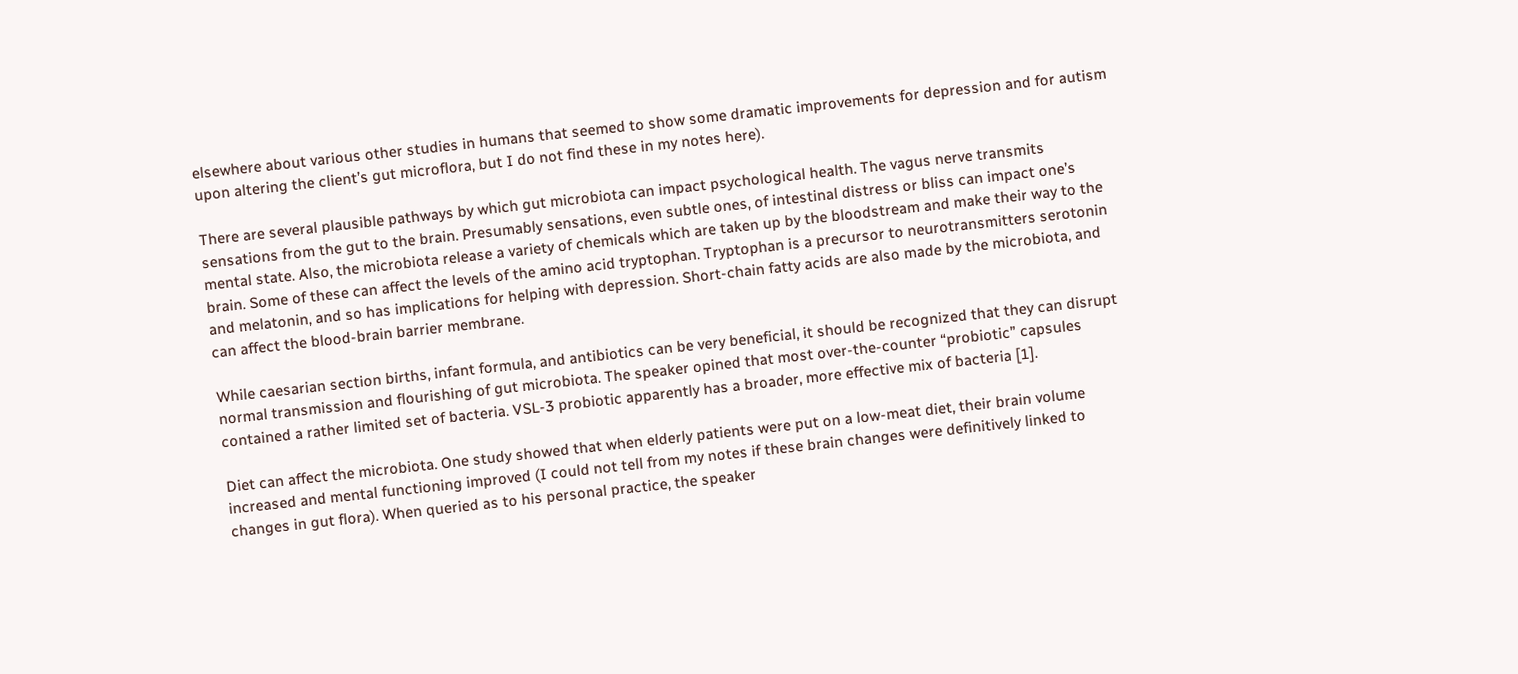elsewhere about various other studies in humans that seemed to show some dramatic improvements for depression and for autism upon altering the client’s gut microflora, but I do not find these in my notes here).

There are several plausible pathways by which gut microbiota can impact psychological health. The vagus nerve transmits sensations from the gut to the brain. Presumably sensations, even subtle ones, of intestinal distress or bliss can impact one’s mental state. Also, the microbiota release a variety of chemicals which are taken up by the bloodstream and make their way to the brain. Some of these can affect the levels of the amino acid tryptophan. Tryptophan is a precursor to neurotransmitters serotonin and melatonin, and so has implications for helping with depression. Short-chain fatty acids are also made by the microbiota, and can affect the blood-brain barrier membrane.

While caesarian section births, infant formula, and antibiotics can be very beneficial, it should be recognized that they can disrupt normal transmission and flourishing of gut microbiota. The speaker opined that most over-the-counter “probiotic” capsules contained a rather limited set of bacteria. VSL-3 probiotic apparently has a broader, more effective mix of bacteria [1].

Diet can affect the microbiota. One study showed that when elderly patients were put on a low-meat diet, their brain volume increased and mental functioning improved (I could not tell from my notes if these brain changes were definitively linked to changes in gut flora). When queried as to his personal practice, the speaker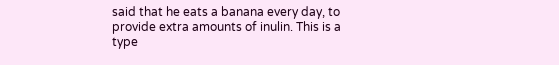said that he eats a banana every day, to provide extra amounts of inulin. This is a type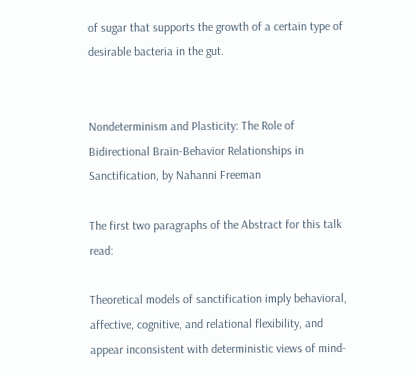of sugar that supports the growth of a certain type of desirable bacteria in the gut.


Nondeterminism and Plasticity: The Role of Bidirectional Brain-Behavior Relationships in Sanctification, by Nahanni Freeman

The first two paragraphs of the Abstract for this talk read:

Theoretical models of sanctification imply behavioral, affective, cognitive, and relational flexibility, and appear inconsistent with deterministic views of mind-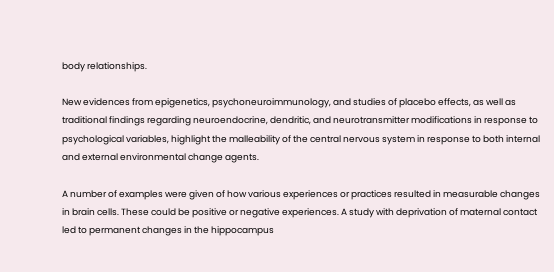body relationships.

New evidences from epigenetics, psychoneuroimmunology, and studies of placebo effects, as well as traditional findings regarding neuroendocrine, dendritic, and neurotransmitter modifications in response to psychological variables, highlight the malleability of the central nervous system in response to both internal and external environmental change agents.

A number of examples were given of how various experiences or practices resulted in measurable changes in brain cells. These could be positive or negative experiences. A study with deprivation of maternal contact led to permanent changes in the hippocampus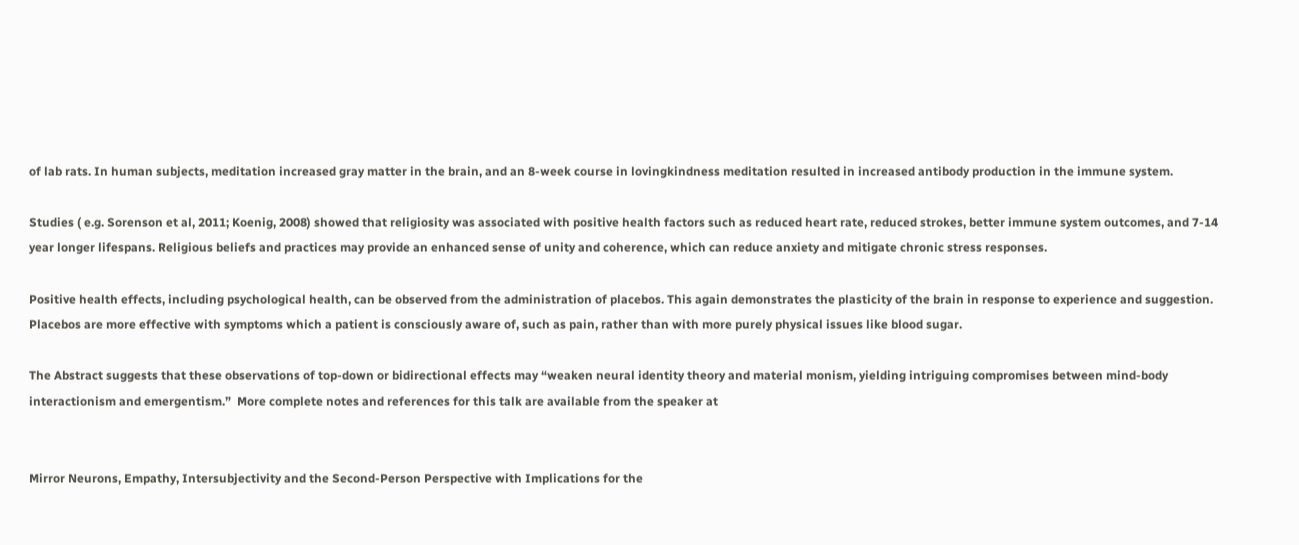of lab rats. In human subjects, meditation increased gray matter in the brain, and an 8-week course in lovingkindness meditation resulted in increased antibody production in the immune system.

Studies ( e.g. Sorenson et al, 2011; Koenig, 2008) showed that religiosity was associated with positive health factors such as reduced heart rate, reduced strokes, better immune system outcomes, and 7-14 year longer lifespans. Religious beliefs and practices may provide an enhanced sense of unity and coherence, which can reduce anxiety and mitigate chronic stress responses.

Positive health effects, including psychological health, can be observed from the administration of placebos. This again demonstrates the plasticity of the brain in response to experience and suggestion. Placebos are more effective with symptoms which a patient is consciously aware of, such as pain, rather than with more purely physical issues like blood sugar.

The Abstract suggests that these observations of top-down or bidirectional effects may “weaken neural identity theory and material monism, yielding intriguing compromises between mind-body interactionism and emergentism.”  More complete notes and references for this talk are available from the speaker at


Mirror Neurons, Empathy, Intersubjectivity and the Second-Person Perspective with Implications for the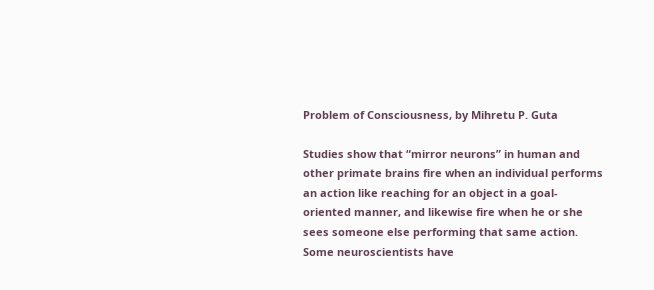Problem of Consciousness, by Mihretu P. Guta

Studies show that “mirror neurons” in human and other primate brains fire when an individual performs an action like reaching for an object in a goal-oriented manner, and likewise fire when he or she sees someone else performing that same action. Some neuroscientists have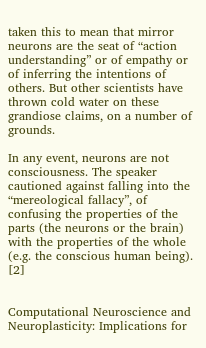taken this to mean that mirror neurons are the seat of “action understanding” or of empathy or of inferring the intentions of others. But other scientists have thrown cold water on these grandiose claims, on a number of grounds.

In any event, neurons are not consciousness. The speaker cautioned against falling into the “mereological fallacy”, of confusing the properties of the parts (the neurons or the brain) with the properties of the whole (e.g. the conscious human being). [2]


Computational Neuroscience and Neuroplasticity: Implications for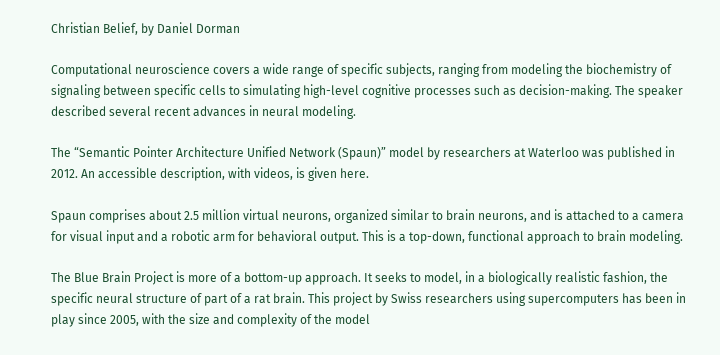Christian Belief, by Daniel Dorman

Computational neuroscience covers a wide range of specific subjects, ranging from modeling the biochemistry of signaling between specific cells to simulating high-level cognitive processes such as decision-making. The speaker described several recent advances in neural modeling.

The “Semantic Pointer Architecture Unified Network (Spaun)” model by researchers at Waterloo was published in 2012. An accessible description, with videos, is given here.

Spaun comprises about 2.5 million virtual neurons, organized similar to brain neurons, and is attached to a camera for visual input and a robotic arm for behavioral output. This is a top-down, functional approach to brain modeling.

The Blue Brain Project is more of a bottom-up approach. It seeks to model, in a biologically realistic fashion, the specific neural structure of part of a rat brain. This project by Swiss researchers using supercomputers has been in play since 2005, with the size and complexity of the model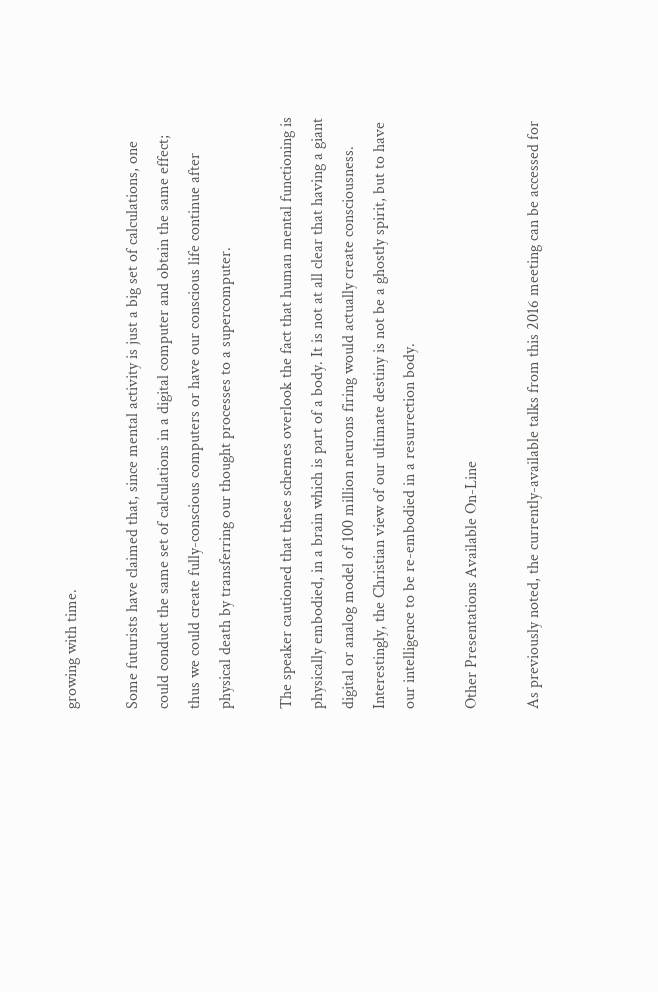growing with time.

Some futurists have claimed that, since mental activity is just a big set of calculations, one could conduct the same set of calculations in a digital computer and obtain the same effect; thus we could create fully-conscious computers or have our conscious life continue after physical death by transferring our thought processes to a supercomputer.

The speaker cautioned that these schemes overlook the fact that human mental functioning is physically embodied, in a brain which is part of a body. It is not at all clear that having a giant digital or analog model of 100 million neurons firing would actually create consciousness. Interestingly, the Christian view of our ultimate destiny is not be a ghostly spirit, but to have our intelligence to be re-embodied in a resurrection body.

Other Presentations Available On-Line

As previously noted, the currently-available talks from this 2016 meeting can be accessed for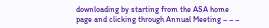downloading by starting from the ASA home page and clicking through Annual Meeting – – –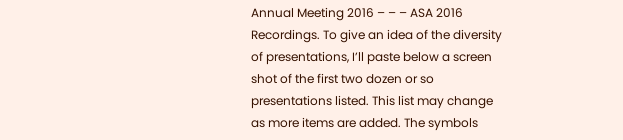Annual Meeting 2016 – – – ASA 2016 Recordings. To give an idea of the diversity of presentations, I’ll paste below a screen shot of the first two dozen or so presentations listed. This list may change as more items are added. The symbols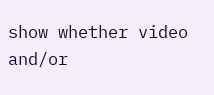show whether video and/or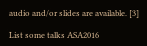audio and/or slides are available. [3]

List some talks ASA2016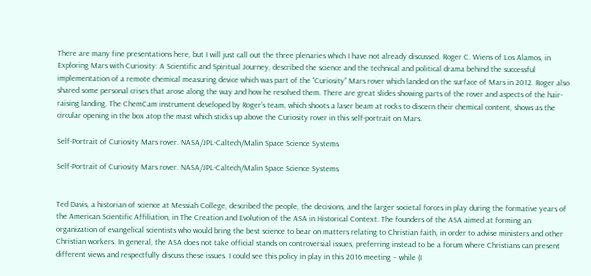There are many fine presentations here, but I will just call out the three plenaries which I have not already discussed. Roger C. Wiens of Los Alamos, in Exploring Mars with Curiosity: A Scientific and Spiritual Journey, described the science and the technical and political drama behind the successful implementation of a remote chemical measuring device which was part of the “Curiosity” Mars rover which landed on the surface of Mars in 2012. Roger also shared some personal crises that arose along the way and how he resolved them. There are great slides showing parts of the rover and aspects of the hair-raising landing. The ChemCam instrument developed by Roger’s team, which shoots a laser beam at rocks to discern their chemical content, shows as the circular opening in the box atop the mast which sticks up above the Curiosity rover in this self-portrait on Mars.

Self-Portrait of Curiosity Mars rover. NASA/JPL-Caltech/Malin Space Science Systems

Self-Portrait of Curiosity Mars rover. NASA/JPL-Caltech/Malin Space Science Systems


Ted Davis, a historian of science at Messiah College, described the people, the decisions, and the larger societal forces in play during the formative years of the American Scientific Affiliation, in The Creation and Evolution of the ASA in Historical Context. The founders of the ASA aimed at forming an organization of evangelical scientists who would bring the best science to bear on matters relating to Christian faith, in order to advise ministers and other Christian workers. In general, the ASA does not take official stands on controversial issues, preferring instead to be a forum where Christians can present different views and respectfully discuss these issues. I could see this policy in play in this 2016 meeting – while (I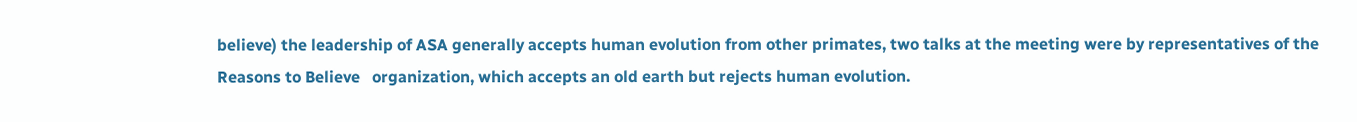believe) the leadership of ASA generally accepts human evolution from other primates, two talks at the meeting were by representatives of the Reasons to Believe   organization, which accepts an old earth but rejects human evolution.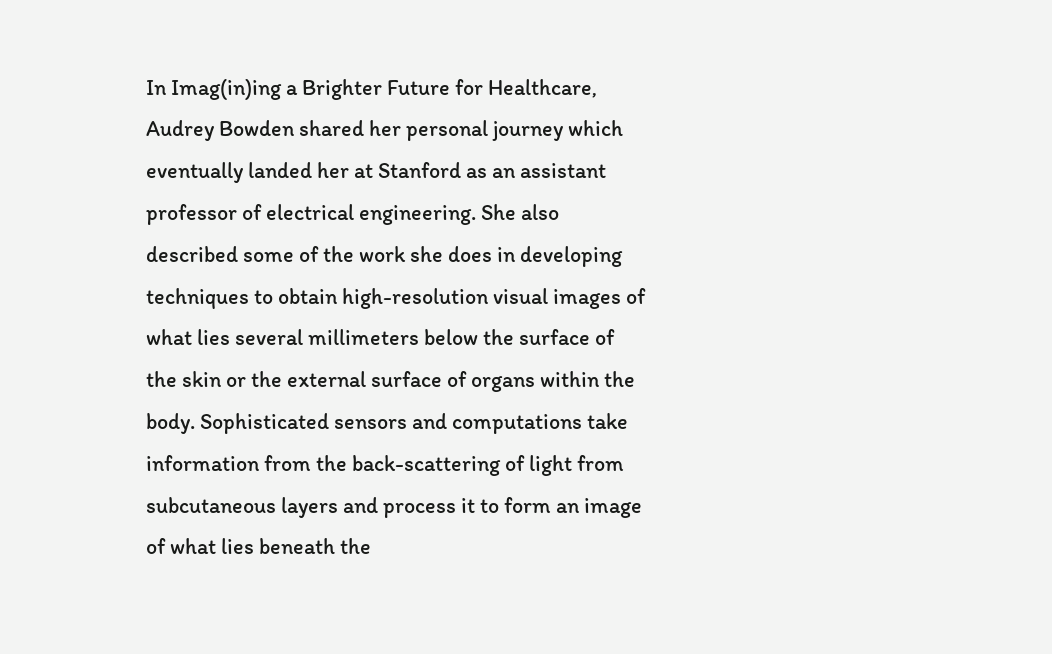In Imag(in)ing a Brighter Future for Healthcare, Audrey Bowden shared her personal journey which eventually landed her at Stanford as an assistant professor of electrical engineering. She also described some of the work she does in developing techniques to obtain high-resolution visual images of what lies several millimeters below the surface of the skin or the external surface of organs within the body. Sophisticated sensors and computations take information from the back-scattering of light from subcutaneous layers and process it to form an image of what lies beneath the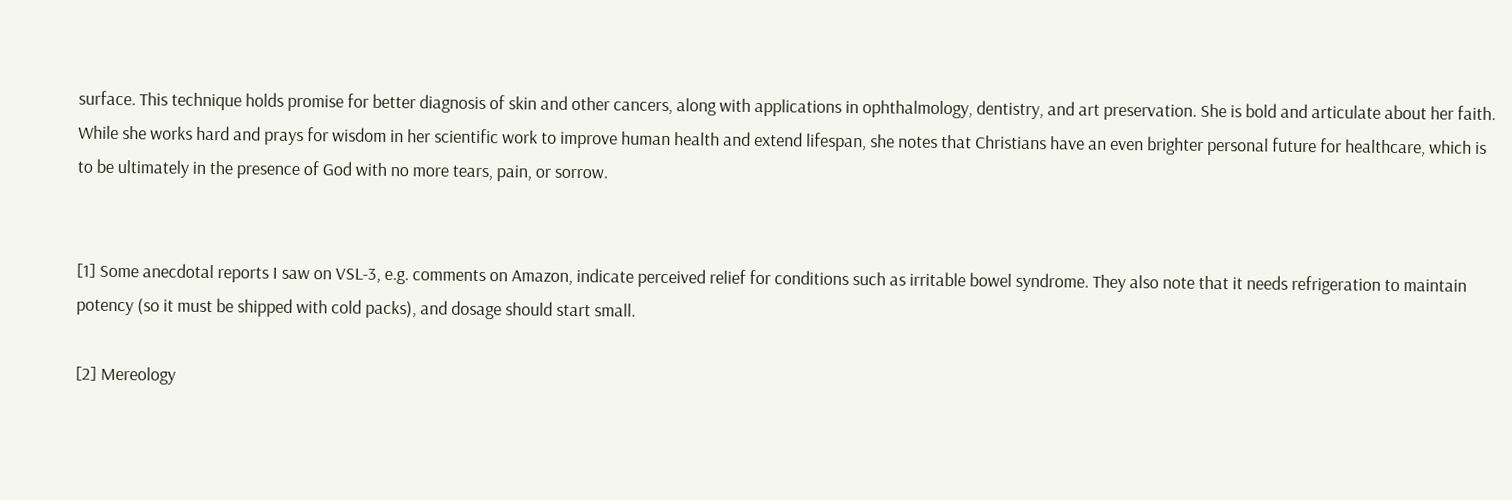surface. This technique holds promise for better diagnosis of skin and other cancers, along with applications in ophthalmology, dentistry, and art preservation. She is bold and articulate about her faith. While she works hard and prays for wisdom in her scientific work to improve human health and extend lifespan, she notes that Christians have an even brighter personal future for healthcare, which is to be ultimately in the presence of God with no more tears, pain, or sorrow.


[1] Some anecdotal reports I saw on VSL-3, e.g. comments on Amazon, indicate perceived relief for conditions such as irritable bowel syndrome. They also note that it needs refrigeration to maintain potency (so it must be shipped with cold packs), and dosage should start small.

[2] Mereology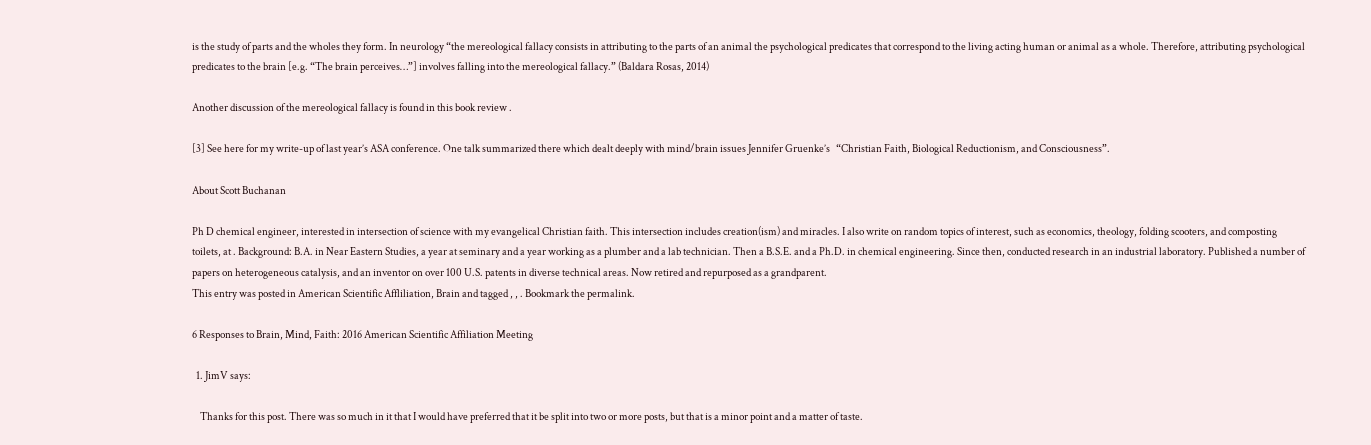is the study of parts and the wholes they form. In neurology “the mereological fallacy consists in attributing to the parts of an animal the psychological predicates that correspond to the living acting human or animal as a whole. Therefore, attributing psychological predicates to the brain [e.g. “The brain perceives…”] involves falling into the mereological fallacy.” (Baldara Rosas, 2014)

Another discussion of the mereological fallacy is found in this book review .

[3] See here for my write-up of last year’s ASA conference. One talk summarized there which dealt deeply with mind/brain issues Jennifer Gruenke’s   “Christian Faith, Biological Reductionism, and Consciousness”.

About Scott Buchanan

Ph D chemical engineer, interested in intersection of science with my evangelical Christian faith. This intersection includes creation(ism) and miracles. I also write on random topics of interest, such as economics, theology, folding scooters, and composting toilets, at . Background: B.A. in Near Eastern Studies, a year at seminary and a year working as a plumber and a lab technician. Then a B.S.E. and a Ph.D. in chemical engineering. Since then, conducted research in an industrial laboratory. Published a number of papers on heterogeneous catalysis, and an inventor on over 100 U.S. patents in diverse technical areas. Now retired and repurposed as a grandparent.
This entry was posted in American Scientific Affliliation, Brain and tagged , , . Bookmark the permalink.

6 Responses to Brain, Mind, Faith: 2016 American Scientific Affiliation Meeting

  1. JimV says:

    Thanks for this post. There was so much in it that I would have preferred that it be split into two or more posts, but that is a minor point and a matter of taste.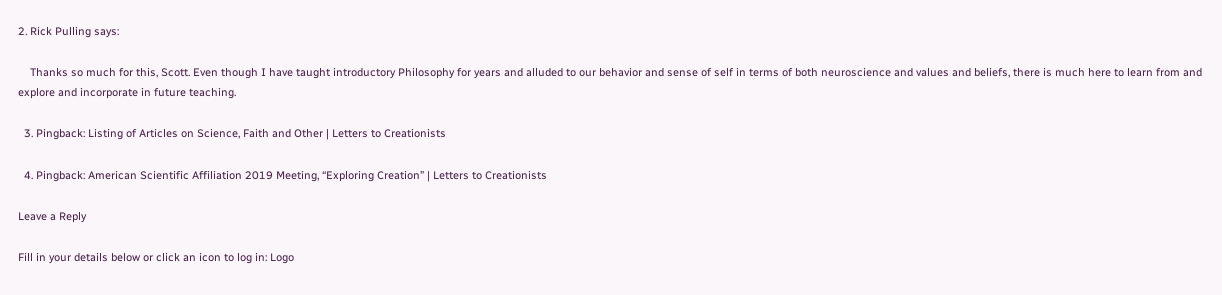2. Rick Pulling says:

    Thanks so much for this, Scott. Even though I have taught introductory Philosophy for years and alluded to our behavior and sense of self in terms of both neuroscience and values and beliefs, there is much here to learn from and explore and incorporate in future teaching.

  3. Pingback: Listing of Articles on Science, Faith and Other | Letters to Creationists

  4. Pingback: American Scientific Affiliation 2019 Meeting, “Exploring Creation” | Letters to Creationists

Leave a Reply

Fill in your details below or click an icon to log in: Logo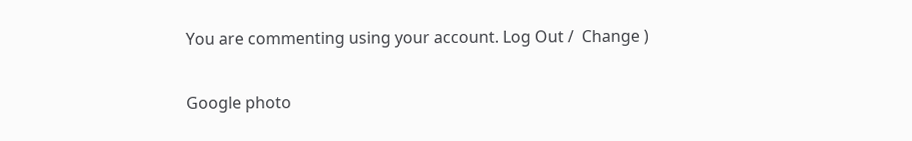You are commenting using your account. Log Out /  Change )

Google photo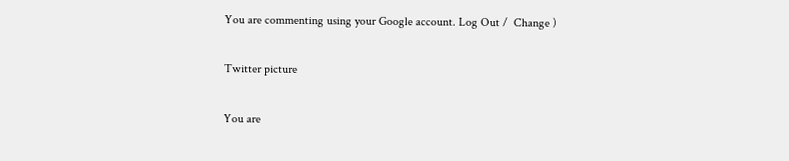You are commenting using your Google account. Log Out /  Change )

Twitter picture

You are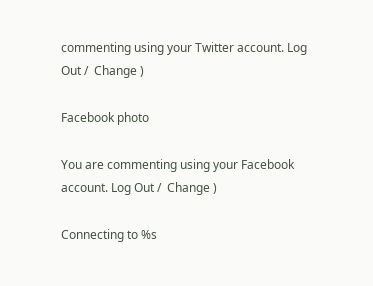commenting using your Twitter account. Log Out /  Change )

Facebook photo

You are commenting using your Facebook account. Log Out /  Change )

Connecting to %s